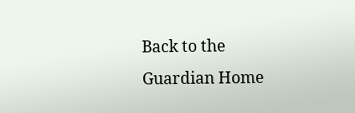Back to the Guardian Home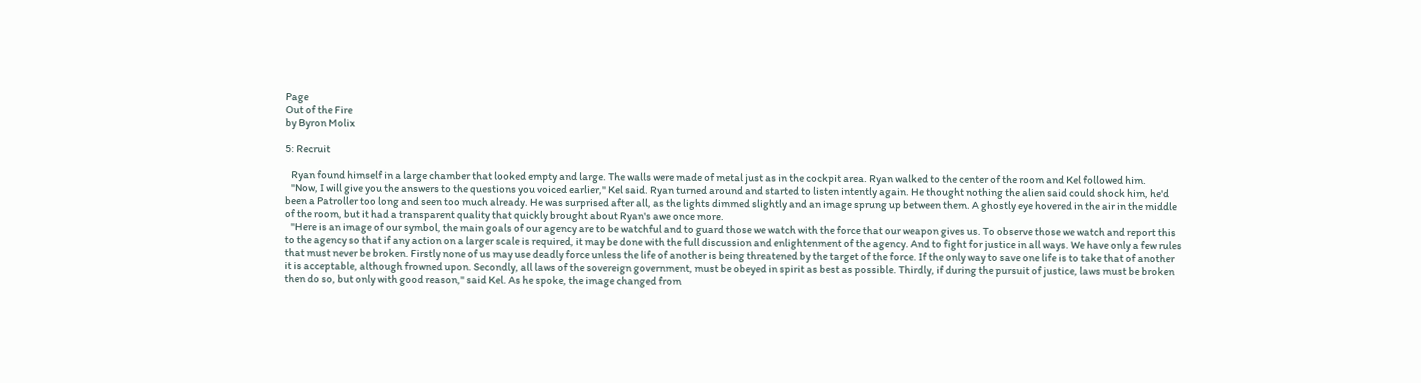Page
Out of the Fire
by Byron Molix

5: Recruit

   Ryan found himself in a large chamber that looked empty and large. The walls were made of metal just as in the cockpit area. Ryan walked to the center of the room and Kel followed him.
   "Now, I will give you the answers to the questions you voiced earlier," Kel said. Ryan turned around and started to listen intently again. He thought nothing the alien said could shock him, he'd been a Patroller too long and seen too much already. He was surprised after all, as the lights dimmed slightly and an image sprung up between them. A ghostly eye hovered in the air in the middle of the room, but it had a transparent quality that quickly brought about Ryan's awe once more.
   "Here is an image of our symbol, the main goals of our agency are to be watchful and to guard those we watch with the force that our weapon gives us. To observe those we watch and report this to the agency so that if any action on a larger scale is required, it may be done with the full discussion and enlightenment of the agency. And to fight for justice in all ways. We have only a few rules that must never be broken. Firstly none of us may use deadly force unless the life of another is being threatened by the target of the force. If the only way to save one life is to take that of another it is acceptable, although frowned upon. Secondly, all laws of the sovereign government, must be obeyed in spirit as best as possible. Thirdly, if during the pursuit of justice, laws must be broken then do so, but only with good reason," said Kel. As he spoke, the image changed from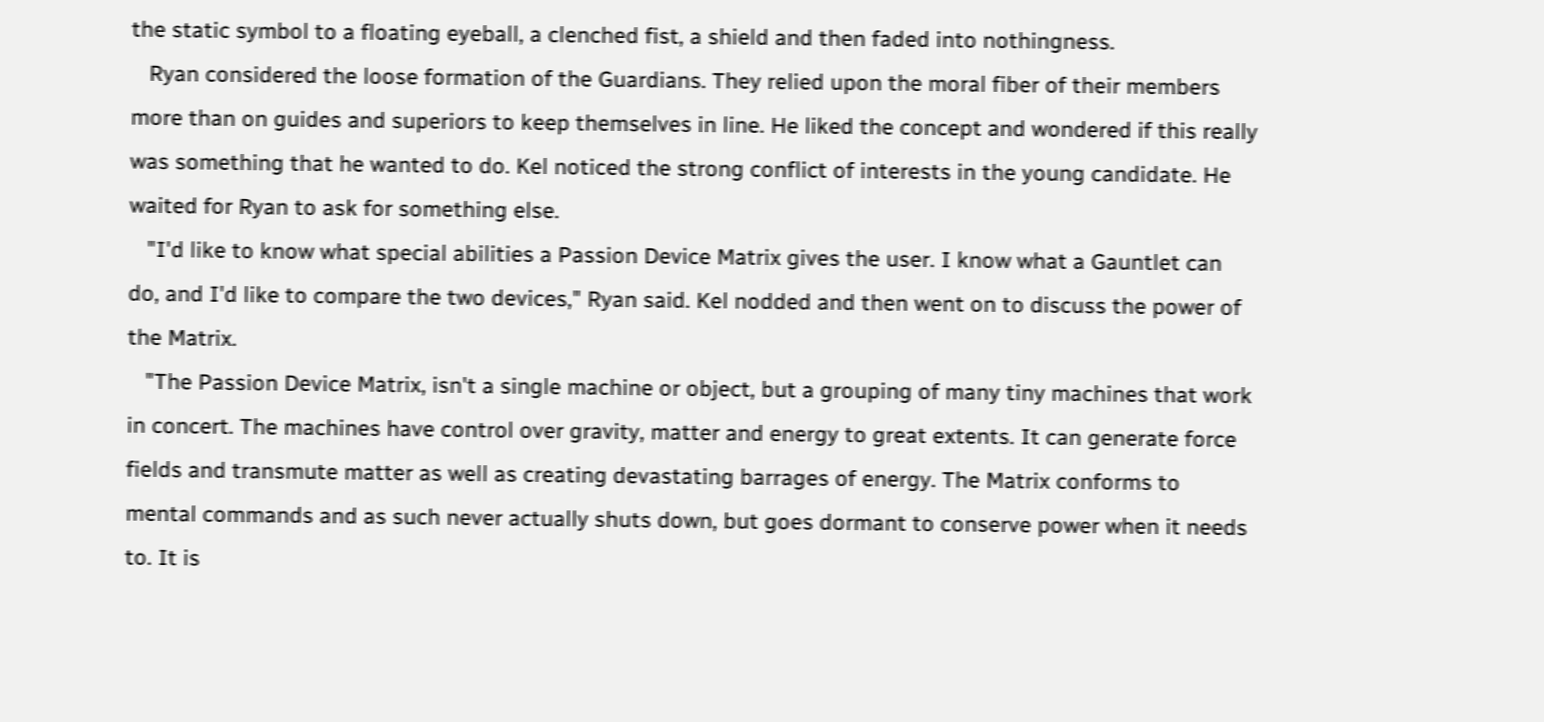the static symbol to a floating eyeball, a clenched fist, a shield and then faded into nothingness.
   Ryan considered the loose formation of the Guardians. They relied upon the moral fiber of their members more than on guides and superiors to keep themselves in line. He liked the concept and wondered if this really was something that he wanted to do. Kel noticed the strong conflict of interests in the young candidate. He waited for Ryan to ask for something else.
   "I'd like to know what special abilities a Passion Device Matrix gives the user. I know what a Gauntlet can do, and I'd like to compare the two devices," Ryan said. Kel nodded and then went on to discuss the power of the Matrix.
   "The Passion Device Matrix, isn't a single machine or object, but a grouping of many tiny machines that work in concert. The machines have control over gravity, matter and energy to great extents. It can generate force fields and transmute matter as well as creating devastating barrages of energy. The Matrix conforms to mental commands and as such never actually shuts down, but goes dormant to conserve power when it needs to. It is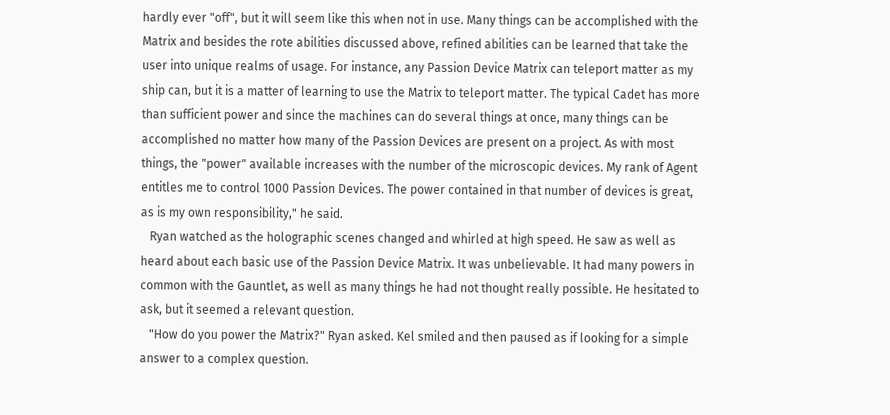hardly ever "off", but it will seem like this when not in use. Many things can be accomplished with the Matrix and besides the rote abilities discussed above, refined abilities can be learned that take the user into unique realms of usage. For instance, any Passion Device Matrix can teleport matter as my ship can, but it is a matter of learning to use the Matrix to teleport matter. The typical Cadet has more than sufficient power and since the machines can do several things at once, many things can be accomplished no matter how many of the Passion Devices are present on a project. As with most things, the "power" available increases with the number of the microscopic devices. My rank of Agent entitles me to control 1000 Passion Devices. The power contained in that number of devices is great, as is my own responsibility," he said.
   Ryan watched as the holographic scenes changed and whirled at high speed. He saw as well as heard about each basic use of the Passion Device Matrix. It was unbelievable. It had many powers in common with the Gauntlet, as well as many things he had not thought really possible. He hesitated to ask, but it seemed a relevant question.
   "How do you power the Matrix?" Ryan asked. Kel smiled and then paused as if looking for a simple answer to a complex question.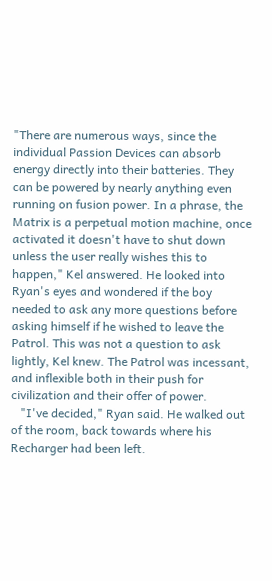"There are numerous ways, since the individual Passion Devices can absorb energy directly into their batteries. They can be powered by nearly anything even running on fusion power. In a phrase, the Matrix is a perpetual motion machine, once activated it doesn't have to shut down unless the user really wishes this to happen," Kel answered. He looked into Ryan's eyes and wondered if the boy needed to ask any more questions before asking himself if he wished to leave the Patrol. This was not a question to ask lightly, Kel knew. The Patrol was incessant, and inflexible both in their push for civilization and their offer of power.
   "I've decided," Ryan said. He walked out of the room, back towards where his Recharger had been left.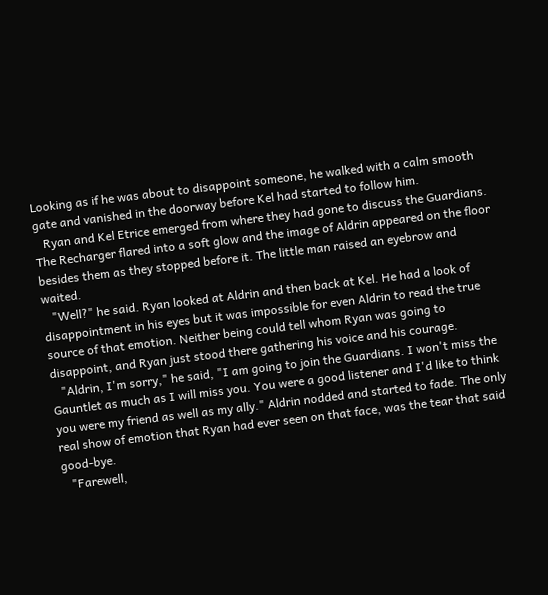Looking as if he was about to disappoint someone, he walked with a calm smooth gate and vanished in the doorway before Kel had started to follow him.
   Ryan and Kel Etrice emerged from where they had gone to discuss the Guardians. The Recharger flared into a soft glow and the image of Aldrin appeared on the floor besides them as they stopped before it. The little man raised an eyebrow and waited.
   "Well?" he said. Ryan looked at Aldrin and then back at Kel. He had a look of disappointment in his eyes but it was impossible for even Aldrin to read the true source of that emotion. Neither being could tell whom Ryan was going to disappoint, and Ryan just stood there gathering his voice and his courage.
   "Aldrin, I'm sorry," he said, "I am going to join the Guardians. I won't miss the Gauntlet as much as I will miss you. You were a good listener and I'd like to think you were my friend as well as my ally." Aldrin nodded and started to fade. The only real show of emotion that Ryan had ever seen on that face, was the tear that said good-bye.
   "Farewell,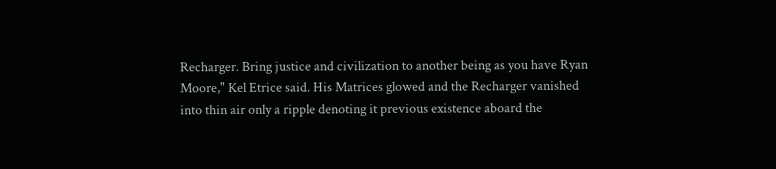Recharger. Bring justice and civilization to another being as you have Ryan Moore," Kel Etrice said. His Matrices glowed and the Recharger vanished into thin air only a ripple denoting it previous existence aboard the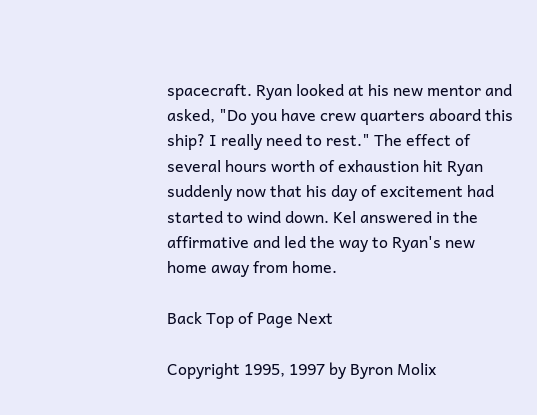spacecraft. Ryan looked at his new mentor and asked, "Do you have crew quarters aboard this ship? I really need to rest." The effect of several hours worth of exhaustion hit Ryan suddenly now that his day of excitement had started to wind down. Kel answered in the affirmative and led the way to Ryan's new home away from home.

Back Top of Page Next

Copyright 1995, 1997 by Byron Molix